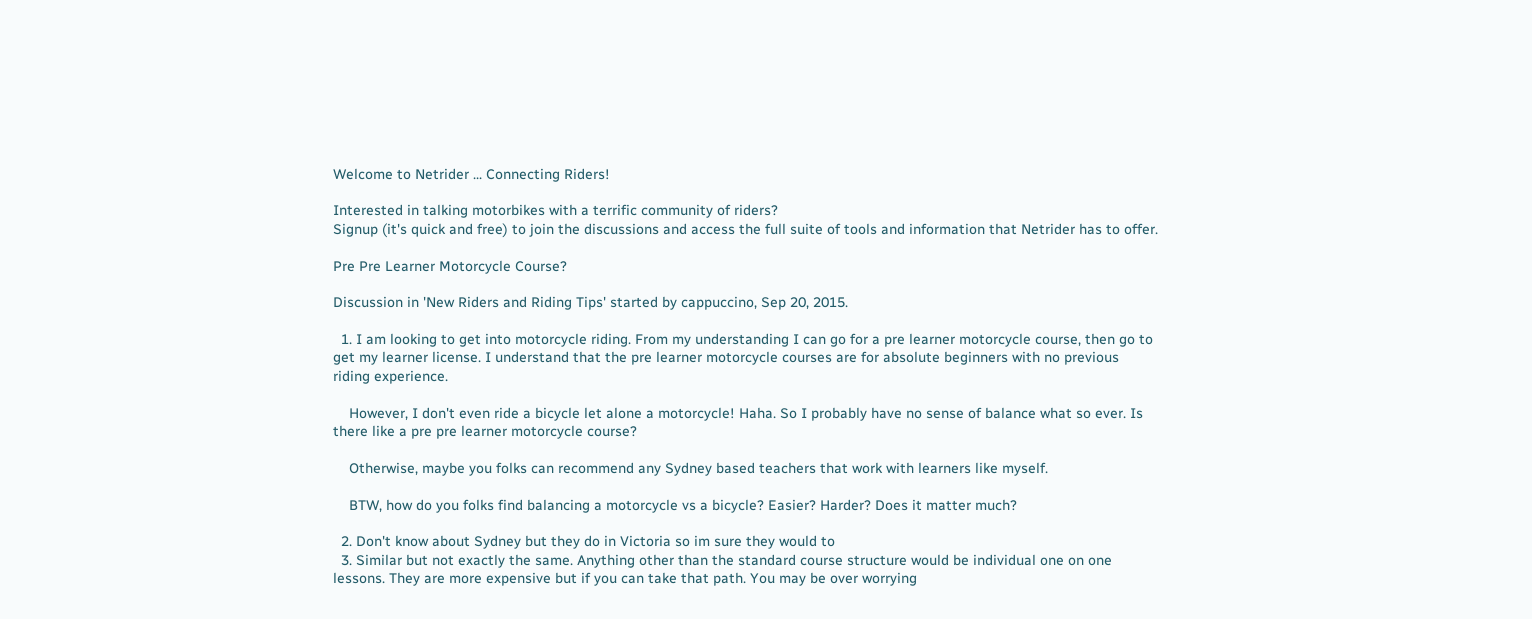Welcome to Netrider ... Connecting Riders!

Interested in talking motorbikes with a terrific community of riders?
Signup (it's quick and free) to join the discussions and access the full suite of tools and information that Netrider has to offer.

Pre Pre Learner Motorcycle Course?

Discussion in 'New Riders and Riding Tips' started by cappuccino, Sep 20, 2015.

  1. I am looking to get into motorcycle riding. From my understanding I can go for a pre learner motorcycle course, then go to get my learner license. I understand that the pre learner motorcycle courses are for absolute beginners with no previous riding experience.

    However, I don't even ride a bicycle let alone a motorcycle! Haha. So I probably have no sense of balance what so ever. Is there like a pre pre learner motorcycle course?

    Otherwise, maybe you folks can recommend any Sydney based teachers that work with learners like myself.

    BTW, how do you folks find balancing a motorcycle vs a bicycle? Easier? Harder? Does it matter much?

  2. Don't know about Sydney but they do in Victoria so im sure they would to
  3. Similar but not exactly the same. Anything other than the standard course structure would be individual one on one lessons. They are more expensive but if you can take that path. You may be over worrying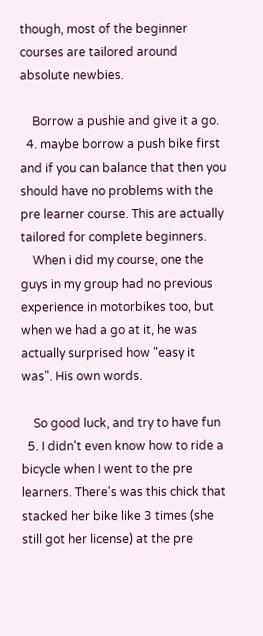though, most of the beginner courses are tailored around absolute newbies.

    Borrow a pushie and give it a go.
  4. maybe borrow a push bike first and if you can balance that then you should have no problems with the pre learner course. This are actually tailored for complete beginners.
    When i did my course, one the guys in my group had no previous experience in motorbikes too, but when we had a go at it, he was actually surprised how "easy it was". His own words.

    So good luck, and try to have fun
  5. I didn't even know how to ride a bicycle when I went to the pre learners. There's was this chick that stacked her bike like 3 times (she still got her license) at the pre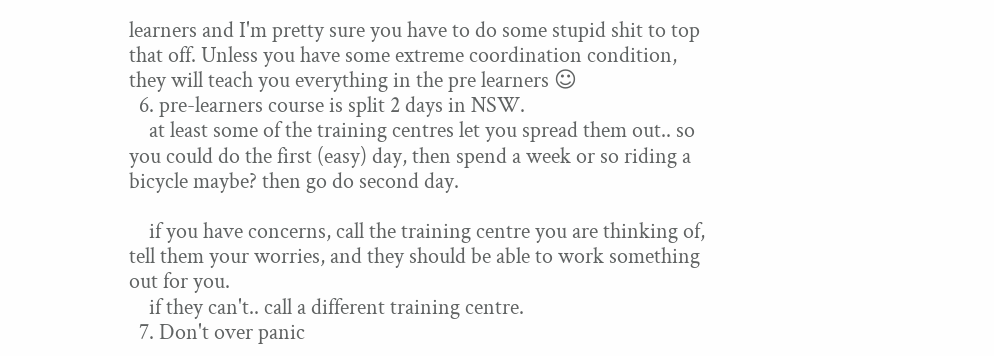learners and I'm pretty sure you have to do some stupid shit to top that off. Unless you have some extreme coordination condition, they will teach you everything in the pre learners ☺
  6. pre-learners course is split 2 days in NSW.
    at least some of the training centres let you spread them out.. so you could do the first (easy) day, then spend a week or so riding a bicycle maybe? then go do second day.

    if you have concerns, call the training centre you are thinking of, tell them your worries, and they should be able to work something out for you.
    if they can't.. call a different training centre.
  7. Don't over panic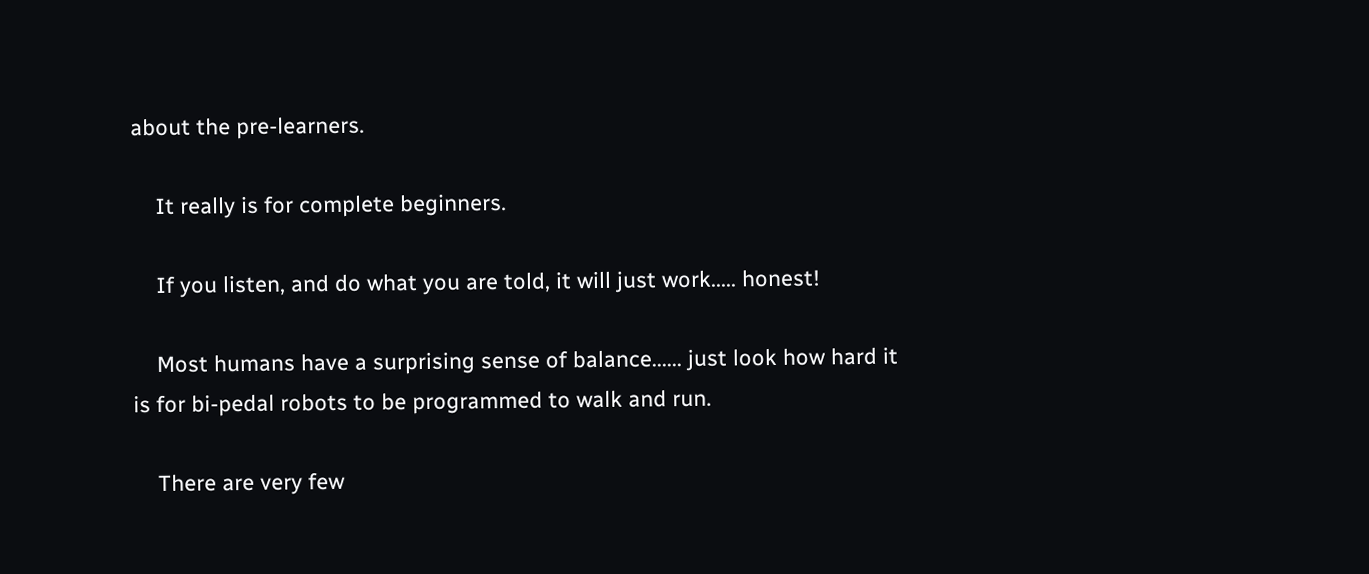about the pre-learners.

    It really is for complete beginners.

    If you listen, and do what you are told, it will just work..... honest!

    Most humans have a surprising sense of balance...... just look how hard it is for bi-pedal robots to be programmed to walk and run.

    There are very few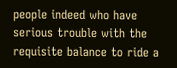people indeed who have serious trouble with the requisite balance to ride a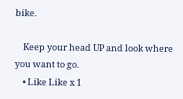bike.

    Keep your head UP and look where you want to go.
    • Like Like x 1